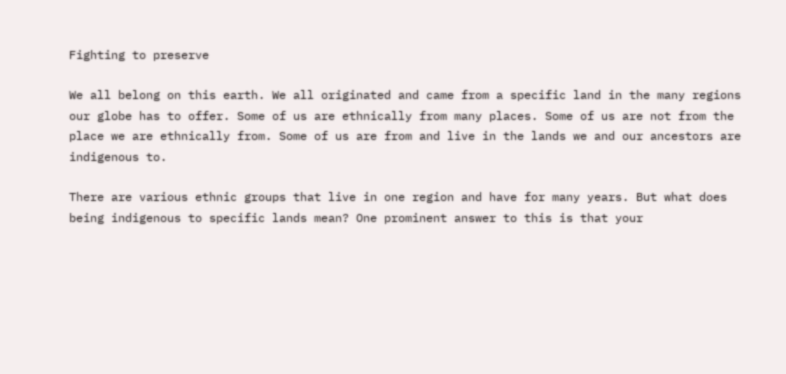Fighting to preserve

We all belong on this earth. We all originated and came from a specific land in the many regions our globe has to offer. Some of us are ethnically from many places. Some of us are not from the place we are ethnically from. Some of us are from and live in the lands we and our ancestors are indigenous to.

There are various ethnic groups that live in one region and have for many years. But what does being indigenous to specific lands mean? One prominent answer to this is that your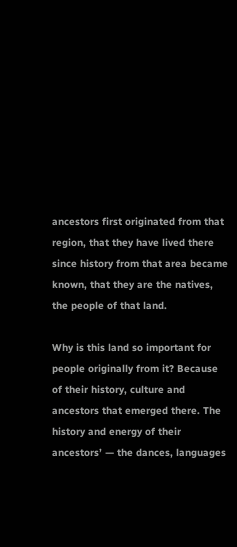ancestors first originated from that region, that they have lived there since history from that area became known, that they are the natives, the people of that land.

Why is this land so important for people originally from it? Because of their history, culture and ancestors that emerged there. The history and energy of their ancestors’ — the dances, languages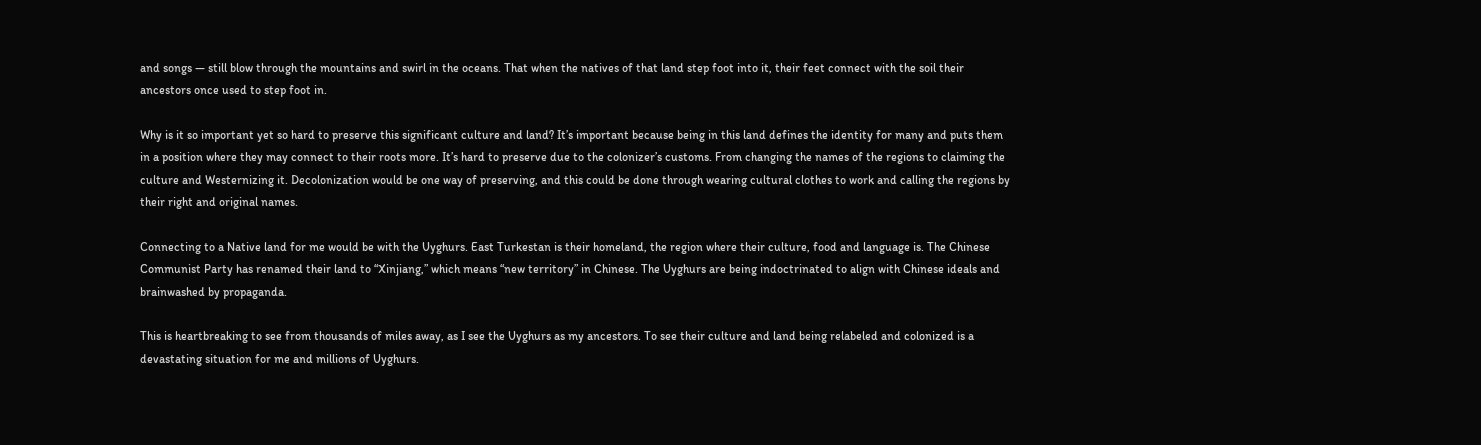and songs — still blow through the mountains and swirl in the oceans. That when the natives of that land step foot into it, their feet connect with the soil their ancestors once used to step foot in.

Why is it so important yet so hard to preserve this significant culture and land? It’s important because being in this land defines the identity for many and puts them in a position where they may connect to their roots more. It’s hard to preserve due to the colonizer’s customs. From changing the names of the regions to claiming the culture and Westernizing it. Decolonization would be one way of preserving, and this could be done through wearing cultural clothes to work and calling the regions by their right and original names.

Connecting to a Native land for me would be with the Uyghurs. East Turkestan is their homeland, the region where their culture, food and language is. The Chinese Communist Party has renamed their land to “Xinjiang,” which means “new territory” in Chinese. The Uyghurs are being indoctrinated to align with Chinese ideals and brainwashed by propaganda.

This is heartbreaking to see from thousands of miles away, as I see the Uyghurs as my ancestors. To see their culture and land being relabeled and colonized is a devastating situation for me and millions of Uyghurs.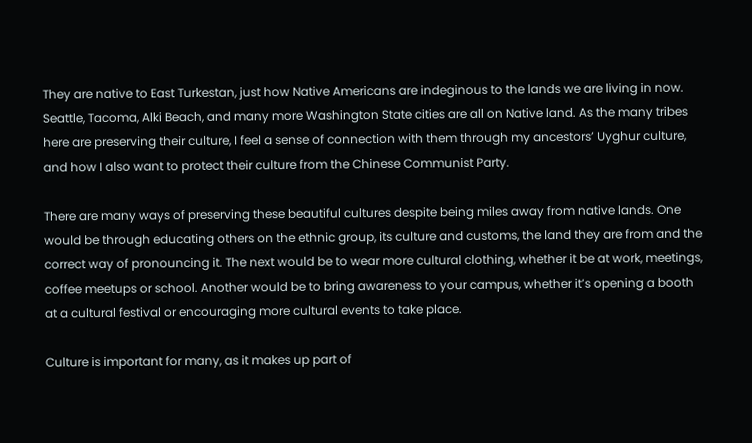They are native to East Turkestan, just how Native Americans are indeginous to the lands we are living in now. Seattle, Tacoma, Alki Beach, and many more Washington State cities are all on Native land. As the many tribes here are preserving their culture, I feel a sense of connection with them through my ancestors’ Uyghur culture, and how I also want to protect their culture from the Chinese Communist Party.

There are many ways of preserving these beautiful cultures despite being miles away from native lands. One would be through educating others on the ethnic group, its culture and customs, the land they are from and the correct way of pronouncing it. The next would be to wear more cultural clothing, whether it be at work, meetings, coffee meetups or school. Another would be to bring awareness to your campus, whether it’s opening a booth at a cultural festival or encouraging more cultural events to take place.

Culture is important for many, as it makes up part of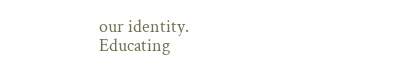our identity. Educating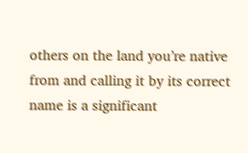others on the land you’re native from and calling it by its correct name is a significant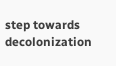step towards decolonization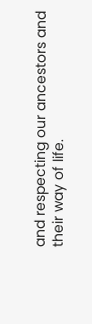and respecting our ancestors and their way of life.